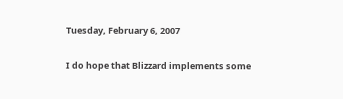Tuesday, February 6, 2007


I do hope that Blizzard implements some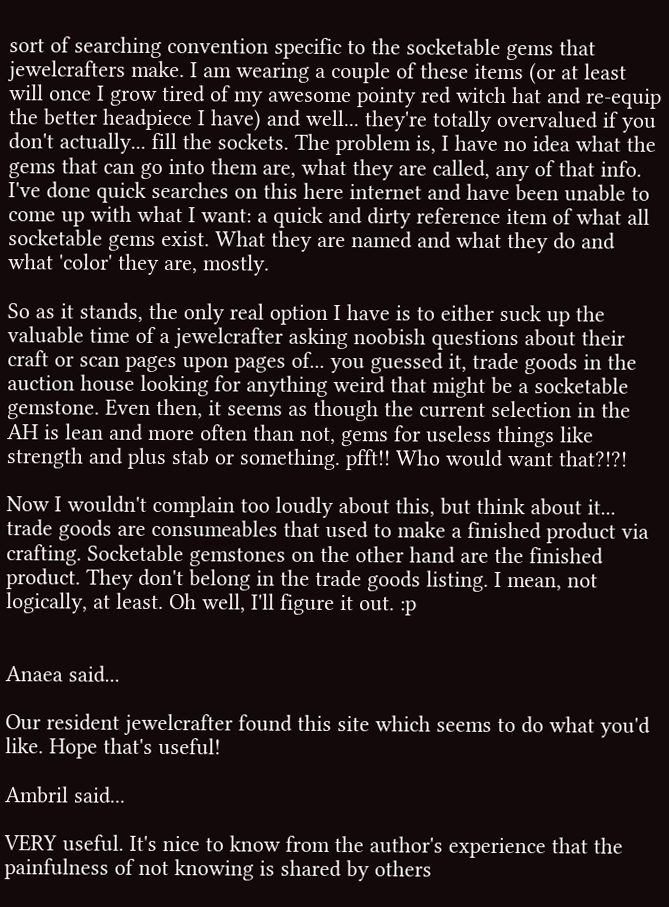sort of searching convention specific to the socketable gems that jewelcrafters make. I am wearing a couple of these items (or at least will once I grow tired of my awesome pointy red witch hat and re-equip the better headpiece I have) and well... they're totally overvalued if you don't actually... fill the sockets. The problem is, I have no idea what the gems that can go into them are, what they are called, any of that info. I've done quick searches on this here internet and have been unable to come up with what I want: a quick and dirty reference item of what all socketable gems exist. What they are named and what they do and what 'color' they are, mostly.

So as it stands, the only real option I have is to either suck up the valuable time of a jewelcrafter asking noobish questions about their craft or scan pages upon pages of... you guessed it, trade goods in the auction house looking for anything weird that might be a socketable gemstone. Even then, it seems as though the current selection in the AH is lean and more often than not, gems for useless things like strength and plus stab or something. pfft!! Who would want that?!?!

Now I wouldn't complain too loudly about this, but think about it... trade goods are consumeables that used to make a finished product via crafting. Socketable gemstones on the other hand are the finished product. They don't belong in the trade goods listing. I mean, not logically, at least. Oh well, I'll figure it out. :p


Anaea said...

Our resident jewelcrafter found this site which seems to do what you'd like. Hope that's useful!

Ambril said...

VERY useful. It's nice to know from the author's experience that the painfulness of not knowing is shared by others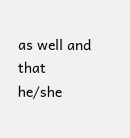as well and that he/she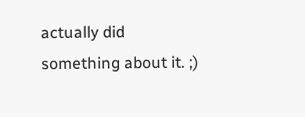actually did something about it. ;)